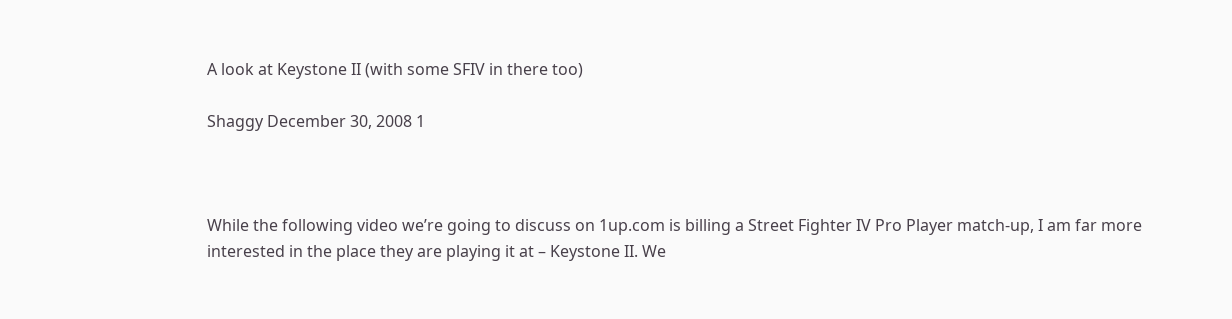A look at Keystone II (with some SFIV in there too)

Shaggy December 30, 2008 1



While the following video we’re going to discuss on 1up.com is billing a Street Fighter IV Pro Player match-up, I am far more interested in the place they are playing it at – Keystone II. We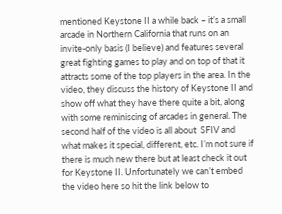mentioned Keystone II a while back – it’s a small arcade in Northern California that runs on an invite-only basis (I believe) and features several great fighting games to play and on top of that it attracts some of the top players in the area. In the video, they discuss the history of Keystone II and show off what they have there quite a bit, along with some reminiscing of arcades in general. The second half of the video is all about  SFIV and what makes it special, different, etc. I’m not sure if there is much new there but at least check it out for Keystone II. Unfortunately we can’t embed the video here so hit the link below to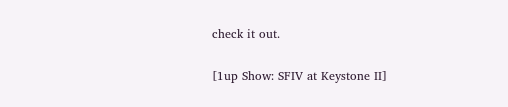check it out.

[1up Show: SFIV at Keystone II]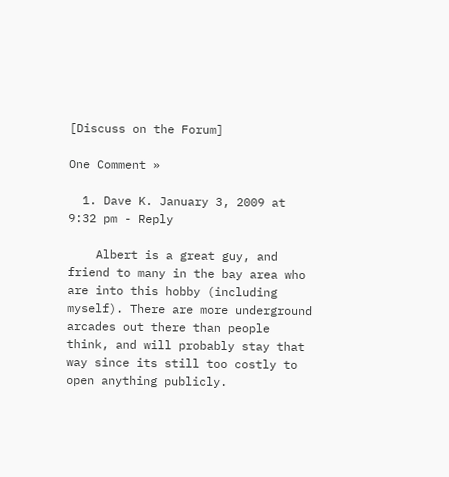[Discuss on the Forum]

One Comment »

  1. Dave K. January 3, 2009 at 9:32 pm - Reply

    Albert is a great guy, and friend to many in the bay area who are into this hobby (including myself). There are more underground arcades out there than people think, and will probably stay that way since its still too costly to open anything publicly.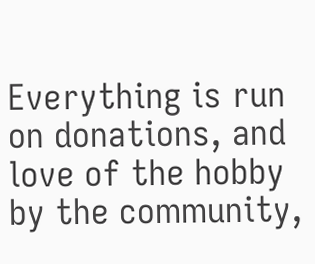Everything is run on donations, and love of the hobby by the community,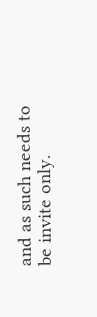and as such needs to be invite only.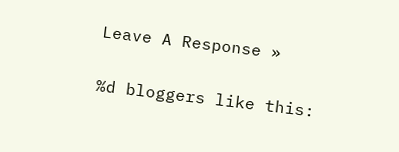Leave A Response »

%d bloggers like this: